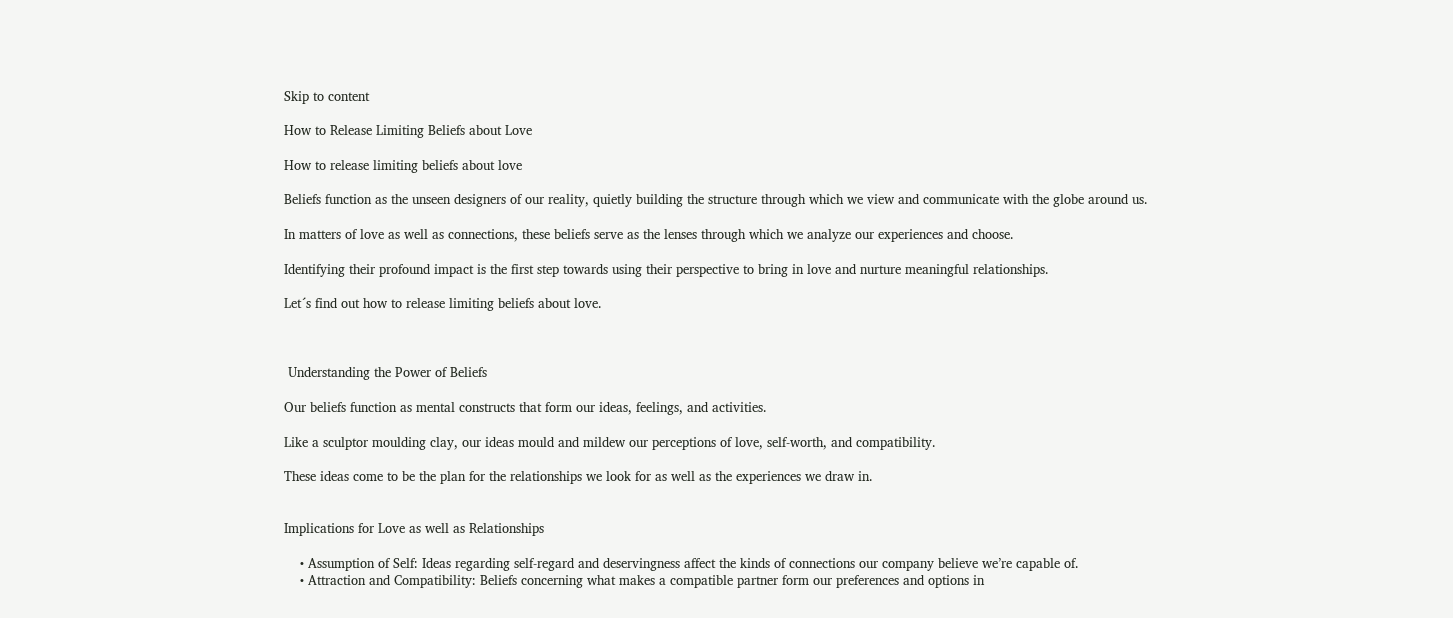Skip to content

How to Release Limiting Beliefs about Love

How to release limiting beliefs about love

Beliefs function as the unseen designers of our reality, quietly building the structure through which we view and communicate with the globe around us.

In matters of love as well as connections, these beliefs serve as the lenses through which we analyze our experiences and choose.

Identifying their profound impact is the first step towards using their perspective to bring in love and nurture meaningful relationships.

Let´s find out how to release limiting beliefs about love.



 Understanding the Power of Beliefs

Our beliefs function as mental constructs that form our ideas, feelings, and activities.

Like a sculptor moulding clay, our ideas mould and mildew our perceptions of love, self-worth, and compatibility.

These ideas come to be the plan for the relationships we look for as well as the experiences we draw in.


Implications for Love as well as Relationships

    • Assumption of Self: Ideas regarding self-regard and deservingness affect the kinds of connections our company believe we’re capable of.
    • Attraction and Compatibility: Beliefs concerning what makes a compatible partner form our preferences and options in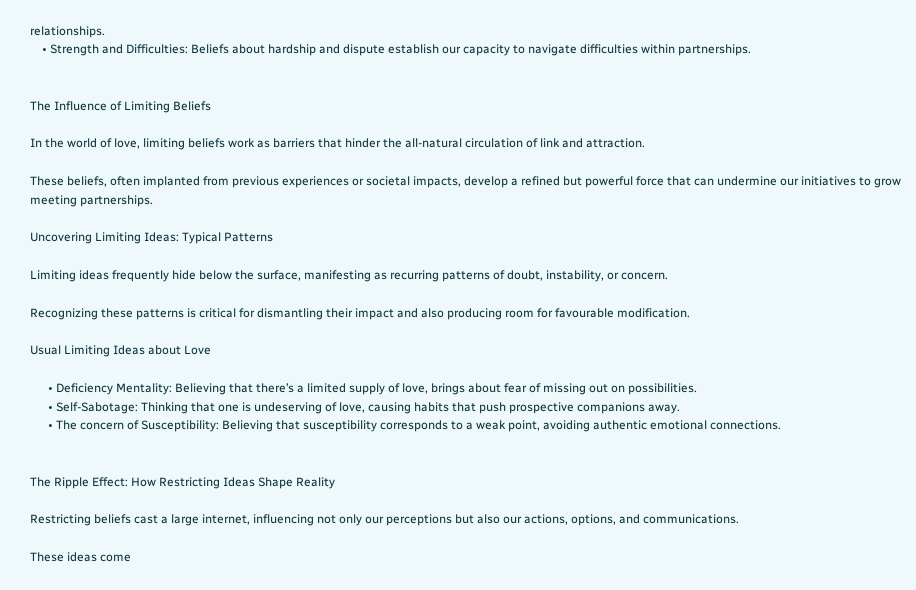relationships.
    • Strength and Difficulties: Beliefs about hardship and dispute establish our capacity to navigate difficulties within partnerships.


The Influence of Limiting Beliefs

In the world of love, limiting beliefs work as barriers that hinder the all-natural circulation of link and attraction.

These beliefs, often implanted from previous experiences or societal impacts, develop a refined but powerful force that can undermine our initiatives to grow meeting partnerships.

Uncovering Limiting Ideas: Typical Patterns

Limiting ideas frequently hide below the surface, manifesting as recurring patterns of doubt, instability, or concern.

Recognizing these patterns is critical for dismantling their impact and also producing room for favourable modification.

Usual Limiting Ideas about Love

      • Deficiency Mentality: Believing that there’s a limited supply of love, brings about fear of missing out on possibilities.
      • Self-Sabotage: Thinking that one is undeserving of love, causing habits that push prospective companions away.
      • The concern of Susceptibility: Believing that susceptibility corresponds to a weak point, avoiding authentic emotional connections.


The Ripple Effect: How Restricting Ideas Shape Reality

Restricting beliefs cast a large internet, influencing not only our perceptions but also our actions, options, and communications.

These ideas come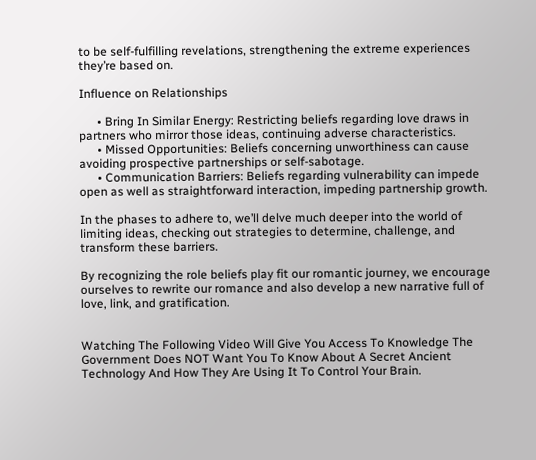to be self-fulfilling revelations, strengthening the extreme experiences they’re based on.

Influence on Relationships

      • Bring In Similar Energy: Restricting beliefs regarding love draws in partners who mirror those ideas, continuing adverse characteristics.
      • Missed Opportunities: Beliefs concerning unworthiness can cause avoiding prospective partnerships or self-sabotage.
      • Communication Barriers: Beliefs regarding vulnerability can impede open as well as straightforward interaction, impeding partnership growth.

In the phases to adhere to, we’ll delve much deeper into the world of limiting ideas, checking out strategies to determine, challenge, and transform these barriers.

By recognizing the role beliefs play fit our romantic journey, we encourage ourselves to rewrite our romance and also develop a new narrative full of love, link, and gratification.


Watching The Following Video Will Give You Access To Knowledge The Government Does NOT Want You To Know About A Secret Ancient Technology And How They Are Using It To Control Your Brain.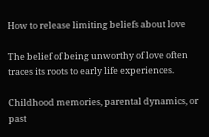How to release limiting beliefs about love

The belief of being unworthy of love often traces its roots to early life experiences.

Childhood memories, parental dynamics, or past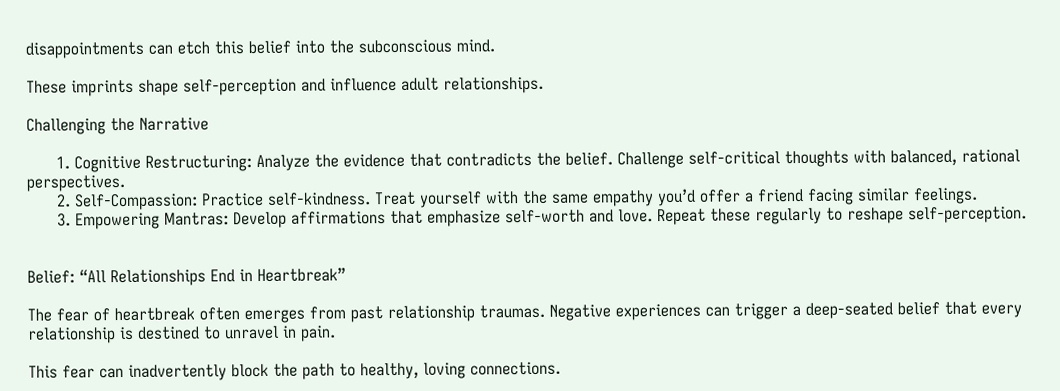disappointments can etch this belief into the subconscious mind.

These imprints shape self-perception and influence adult relationships.

Challenging the Narrative

      1. Cognitive Restructuring: Analyze the evidence that contradicts the belief. Challenge self-critical thoughts with balanced, rational perspectives.
      2. Self-Compassion: Practice self-kindness. Treat yourself with the same empathy you’d offer a friend facing similar feelings.
      3. Empowering Mantras: Develop affirmations that emphasize self-worth and love. Repeat these regularly to reshape self-perception.


Belief: “All Relationships End in Heartbreak”

The fear of heartbreak often emerges from past relationship traumas. Negative experiences can trigger a deep-seated belief that every relationship is destined to unravel in pain.

This fear can inadvertently block the path to healthy, loving connections.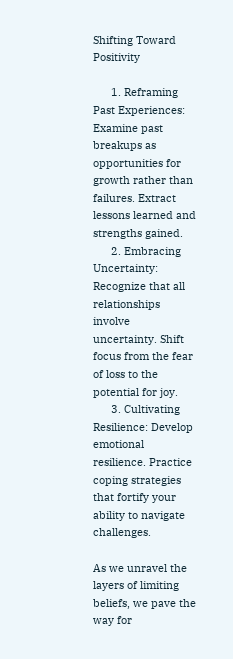Shifting Toward Positivity

      1. Reframing Past Experiences: Examine past breakups as opportunities for growth rather than failures. Extract lessons learned and strengths gained.
      2. Embracing Uncertainty: Recognize that all relationships involve uncertainty. Shift focus from the fear of loss to the potential for joy.
      3. Cultivating Resilience: Develop emotional resilience. Practice coping strategies that fortify your ability to navigate challenges.

As we unravel the layers of limiting beliefs, we pave the way for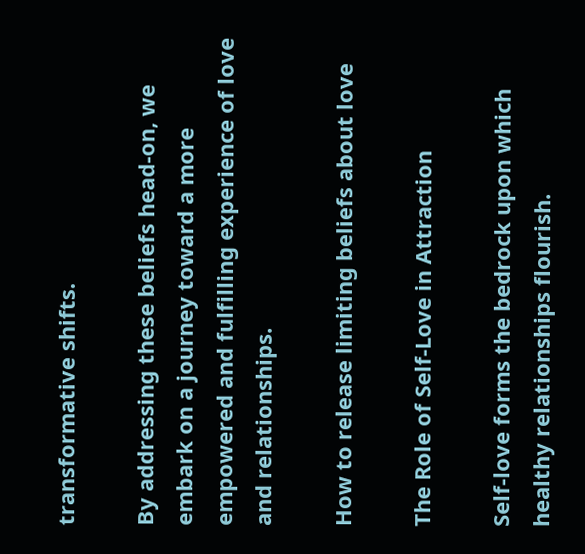transformative shifts.

By addressing these beliefs head-on, we embark on a journey toward a more empowered and fulfilling experience of love and relationships.

How to release limiting beliefs about love

The Role of Self-Love in Attraction

Self-love forms the bedrock upon which healthy relationships flourish.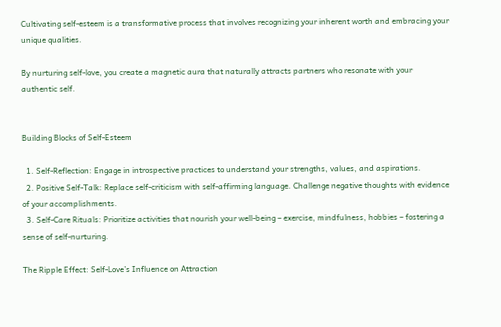Cultivating self-esteem is a transformative process that involves recognizing your inherent worth and embracing your unique qualities.

By nurturing self-love, you create a magnetic aura that naturally attracts partners who resonate with your authentic self.


Building Blocks of Self-Esteem

  1. Self-Reflection: Engage in introspective practices to understand your strengths, values, and aspirations.
  2. Positive Self-Talk: Replace self-criticism with self-affirming language. Challenge negative thoughts with evidence of your accomplishments.
  3. Self-Care Rituals: Prioritize activities that nourish your well-being – exercise, mindfulness, hobbies – fostering a sense of self-nurturing.

The Ripple Effect: Self-Love’s Influence on Attraction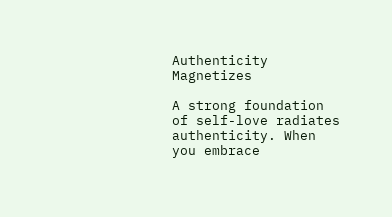Authenticity Magnetizes

A strong foundation of self-love radiates authenticity. When you embrace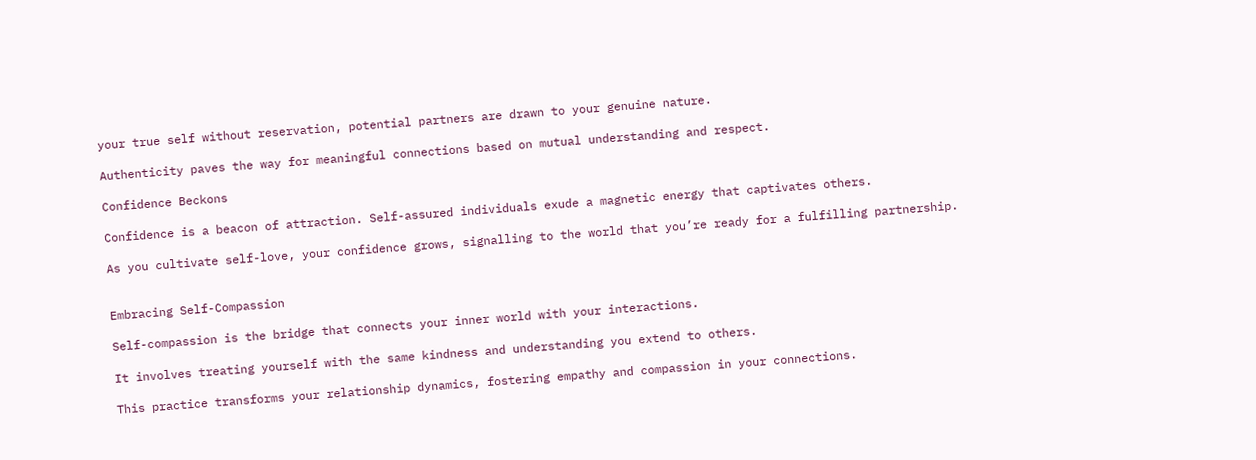your true self without reservation, potential partners are drawn to your genuine nature.

Authenticity paves the way for meaningful connections based on mutual understanding and respect.

Confidence Beckons

Confidence is a beacon of attraction. Self-assured individuals exude a magnetic energy that captivates others.

As you cultivate self-love, your confidence grows, signalling to the world that you’re ready for a fulfilling partnership.


Embracing Self-Compassion

Self-compassion is the bridge that connects your inner world with your interactions.

It involves treating yourself with the same kindness and understanding you extend to others.

This practice transforms your relationship dynamics, fostering empathy and compassion in your connections.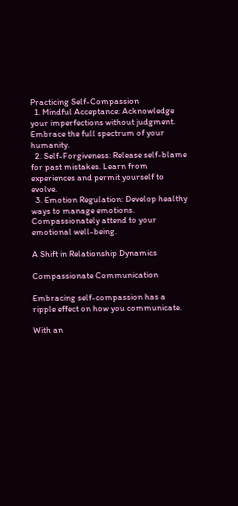Practicing Self-Compassion
  1. Mindful Acceptance: Acknowledge your imperfections without judgment. Embrace the full spectrum of your humanity.
  2. Self-Forgiveness: Release self-blame for past mistakes. Learn from experiences and permit yourself to evolve.
  3. Emotion Regulation: Develop healthy ways to manage emotions. Compassionately attend to your emotional well-being.

A Shift in Relationship Dynamics

Compassionate Communication

Embracing self-compassion has a ripple effect on how you communicate.

With an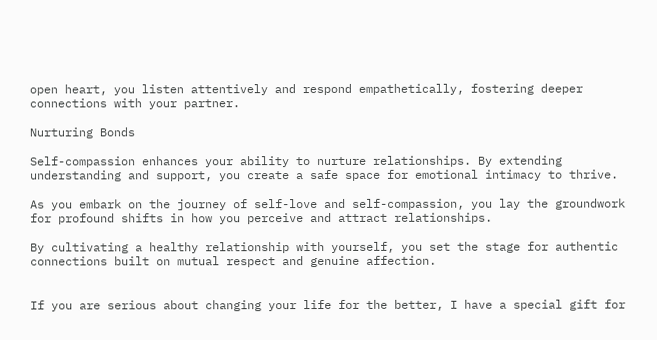open heart, you listen attentively and respond empathetically, fostering deeper connections with your partner.

Nurturing Bonds

Self-compassion enhances your ability to nurture relationships. By extending understanding and support, you create a safe space for emotional intimacy to thrive.

As you embark on the journey of self-love and self-compassion, you lay the groundwork for profound shifts in how you perceive and attract relationships.

By cultivating a healthy relationship with yourself, you set the stage for authentic connections built on mutual respect and genuine affection.


If you are serious about changing your life for the better, I have a special gift for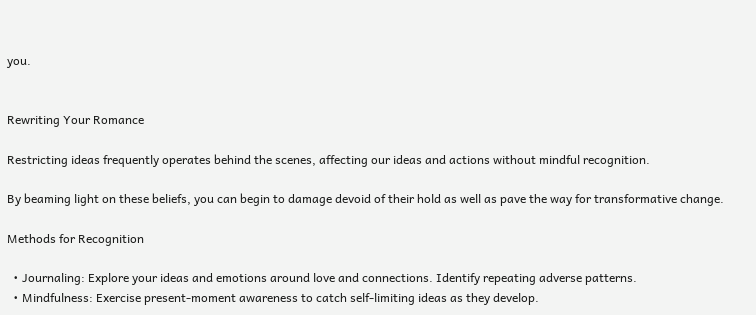you.


Rewriting Your Romance

Restricting ideas frequently operates behind the scenes, affecting our ideas and actions without mindful recognition.

By beaming light on these beliefs, you can begin to damage devoid of their hold as well as pave the way for transformative change.

Methods for Recognition

  • Journaling: Explore your ideas and emotions around love and connections. Identify repeating adverse patterns.
  • Mindfulness: Exercise present-moment awareness to catch self-limiting ideas as they develop.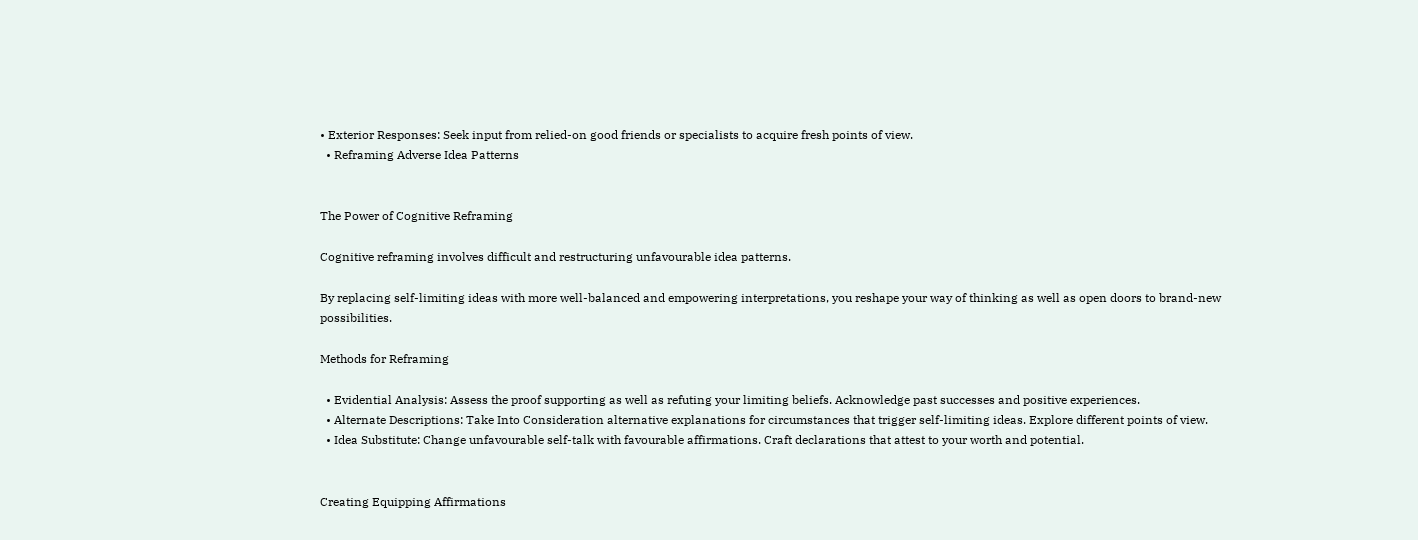• Exterior Responses: Seek input from relied-on good friends or specialists to acquire fresh points of view.
  • Reframing Adverse Idea Patterns


The Power of Cognitive Reframing

Cognitive reframing involves difficult and restructuring unfavourable idea patterns.

By replacing self-limiting ideas with more well-balanced and empowering interpretations, you reshape your way of thinking as well as open doors to brand-new possibilities.

Methods for Reframing

  • Evidential Analysis: Assess the proof supporting as well as refuting your limiting beliefs. Acknowledge past successes and positive experiences.
  • Alternate Descriptions: Take Into Consideration alternative explanations for circumstances that trigger self-limiting ideas. Explore different points of view.
  • Idea Substitute: Change unfavourable self-talk with favourable affirmations. Craft declarations that attest to your worth and potential.


Creating Equipping Affirmations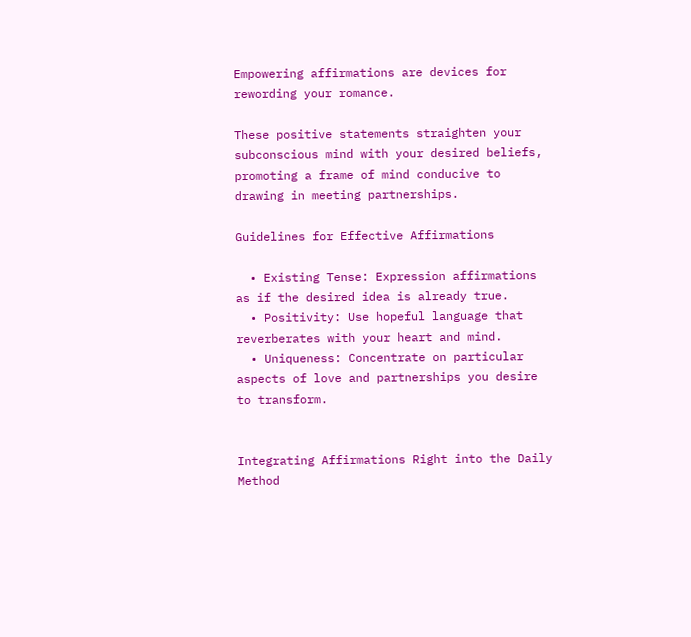Empowering affirmations are devices for rewording your romance.

These positive statements straighten your subconscious mind with your desired beliefs, promoting a frame of mind conducive to drawing in meeting partnerships.

Guidelines for Effective Affirmations

  • Existing Tense: Expression affirmations as if the desired idea is already true.
  • Positivity: Use hopeful language that reverberates with your heart and mind.
  • Uniqueness: Concentrate on particular aspects of love and partnerships you desire to transform.


Integrating Affirmations Right into the Daily Method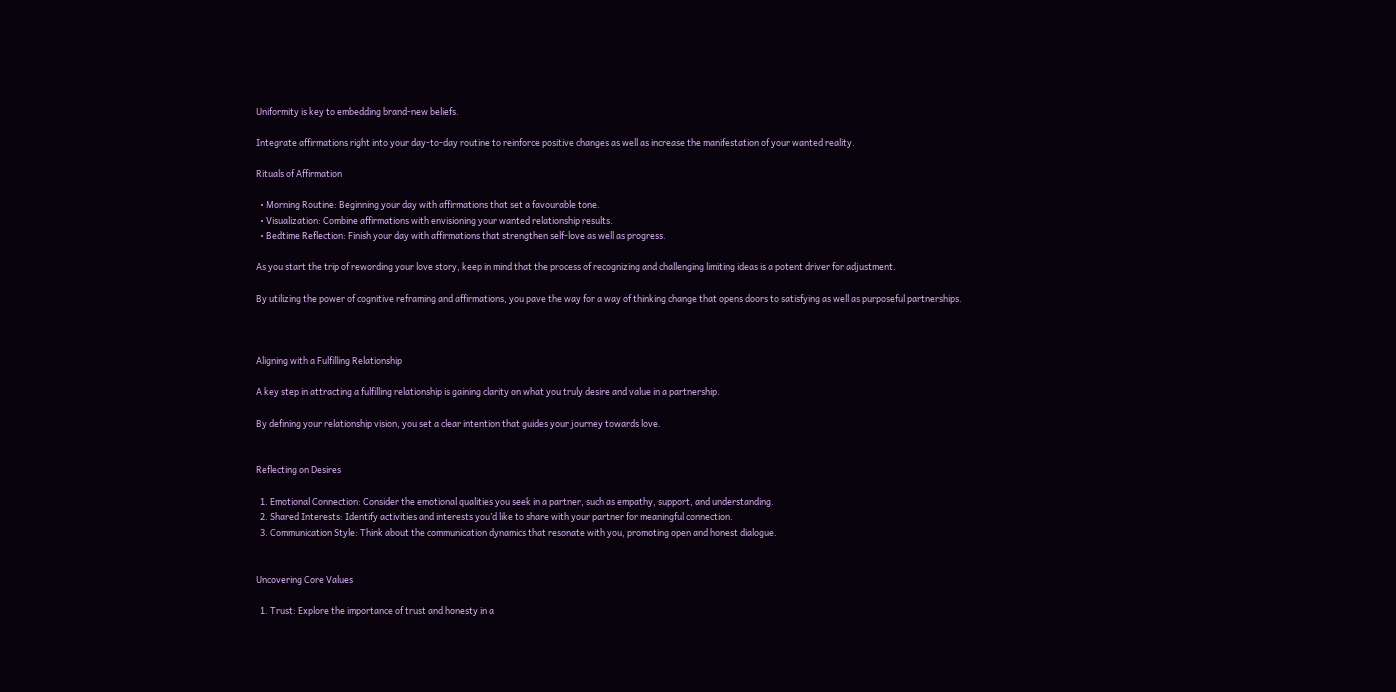Uniformity is key to embedding brand-new beliefs.

Integrate affirmations right into your day-to-day routine to reinforce positive changes as well as increase the manifestation of your wanted reality.

Rituals of Affirmation

  • Morning Routine: Beginning your day with affirmations that set a favourable tone.
  • Visualization: Combine affirmations with envisioning your wanted relationship results.
  • Bedtime Reflection: Finish your day with affirmations that strengthen self-love as well as progress.

As you start the trip of rewording your love story, keep in mind that the process of recognizing and challenging limiting ideas is a potent driver for adjustment.

By utilizing the power of cognitive reframing and affirmations, you pave the way for a way of thinking change that opens doors to satisfying as well as purposeful partnerships.



Aligning with a Fulfilling Relationship

A key step in attracting a fulfilling relationship is gaining clarity on what you truly desire and value in a partnership.

By defining your relationship vision, you set a clear intention that guides your journey towards love.


Reflecting on Desires

  1. Emotional Connection: Consider the emotional qualities you seek in a partner, such as empathy, support, and understanding.
  2. Shared Interests: Identify activities and interests you’d like to share with your partner for meaningful connection.
  3. Communication Style: Think about the communication dynamics that resonate with you, promoting open and honest dialogue.


Uncovering Core Values

  1. Trust: Explore the importance of trust and honesty in a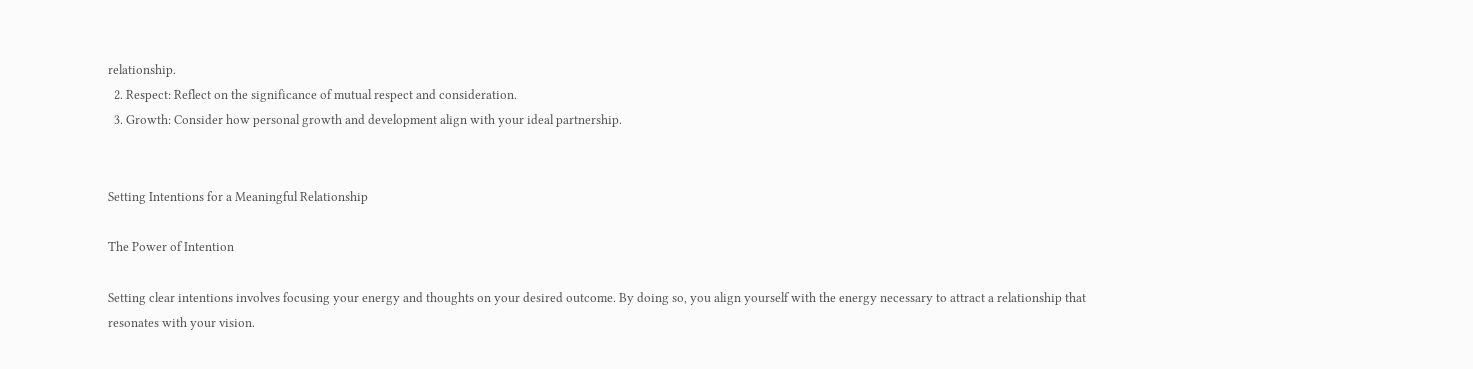relationship.
  2. Respect: Reflect on the significance of mutual respect and consideration.
  3. Growth: Consider how personal growth and development align with your ideal partnership.


Setting Intentions for a Meaningful Relationship

The Power of Intention

Setting clear intentions involves focusing your energy and thoughts on your desired outcome. By doing so, you align yourself with the energy necessary to attract a relationship that resonates with your vision.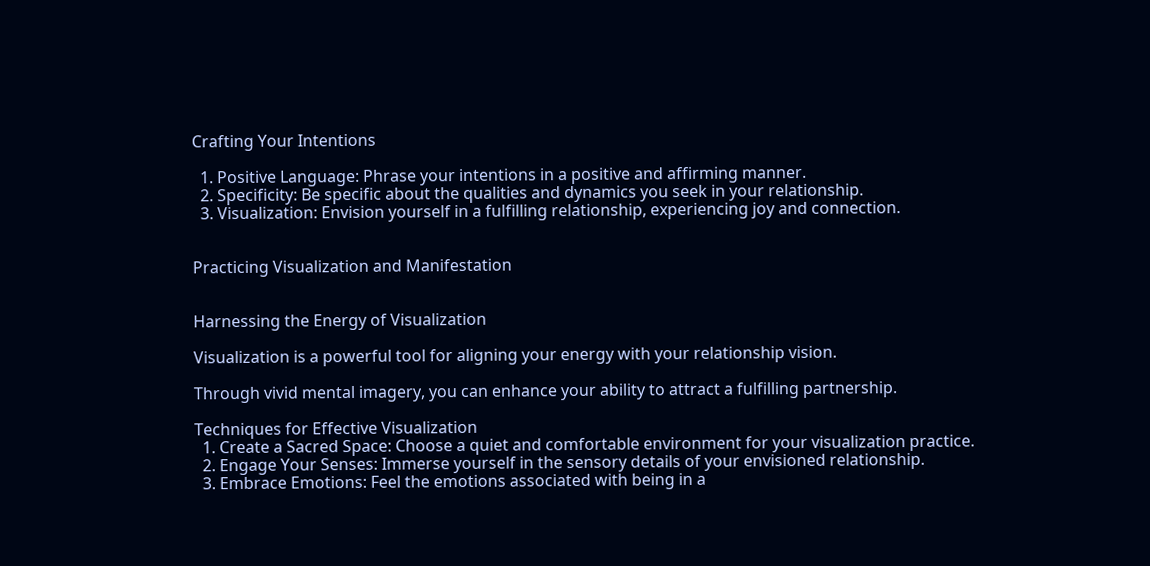Crafting Your Intentions

  1. Positive Language: Phrase your intentions in a positive and affirming manner.
  2. Specificity: Be specific about the qualities and dynamics you seek in your relationship.
  3. Visualization: Envision yourself in a fulfilling relationship, experiencing joy and connection.


Practicing Visualization and Manifestation


Harnessing the Energy of Visualization

Visualization is a powerful tool for aligning your energy with your relationship vision.

Through vivid mental imagery, you can enhance your ability to attract a fulfilling partnership.

Techniques for Effective Visualization
  1. Create a Sacred Space: Choose a quiet and comfortable environment for your visualization practice.
  2. Engage Your Senses: Immerse yourself in the sensory details of your envisioned relationship.
  3. Embrace Emotions: Feel the emotions associated with being in a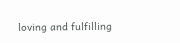loving and fulfilling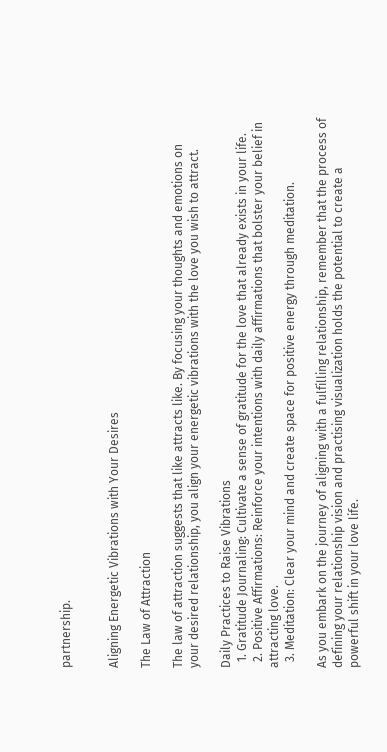partnership.


Aligning Energetic Vibrations with Your Desires

The Law of Attraction

The law of attraction suggests that like attracts like. By focusing your thoughts and emotions on your desired relationship, you align your energetic vibrations with the love you wish to attract.

Daily Practices to Raise Vibrations
  1. Gratitude Journaling: Cultivate a sense of gratitude for the love that already exists in your life.
  2. Positive Affirmations: Reinforce your intentions with daily affirmations that bolster your belief in attracting love.
  3. Meditation: Clear your mind and create space for positive energy through meditation.

As you embark on the journey of aligning with a fulfilling relationship, remember that the process of defining your relationship vision and practising visualization holds the potential to create a powerful shift in your love life.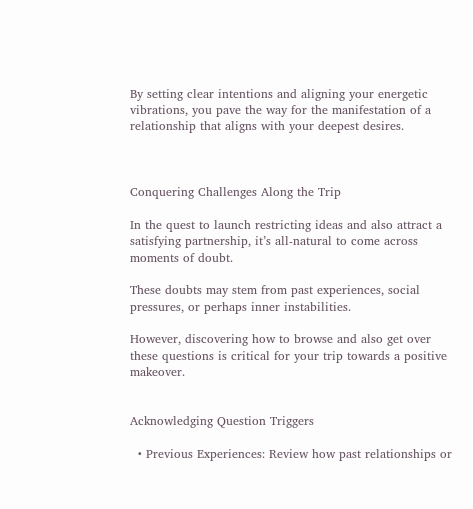By setting clear intentions and aligning your energetic vibrations, you pave the way for the manifestation of a relationship that aligns with your deepest desires.



Conquering Challenges Along the Trip

In the quest to launch restricting ideas and also attract a satisfying partnership, it’s all-natural to come across moments of doubt.

These doubts may stem from past experiences, social pressures, or perhaps inner instabilities.

However, discovering how to browse and also get over these questions is critical for your trip towards a positive makeover.


Acknowledging Question Triggers

  • Previous Experiences: Review how past relationships or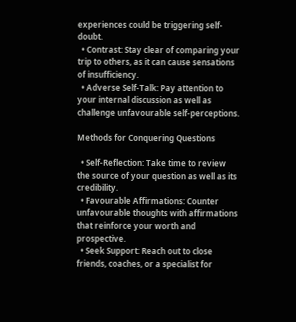experiences could be triggering self-doubt.
  • Contrast: Stay clear of comparing your trip to others, as it can cause sensations of insufficiency.
  • Adverse Self-Talk: Pay attention to your internal discussion as well as challenge unfavourable self-perceptions.

Methods for Conquering Questions

  • Self-Reflection: Take time to review the source of your question as well as its credibility.
  • Favourable Affirmations: Counter unfavourable thoughts with affirmations that reinforce your worth and prospective.
  • Seek Support: Reach out to close friends, coaches, or a specialist for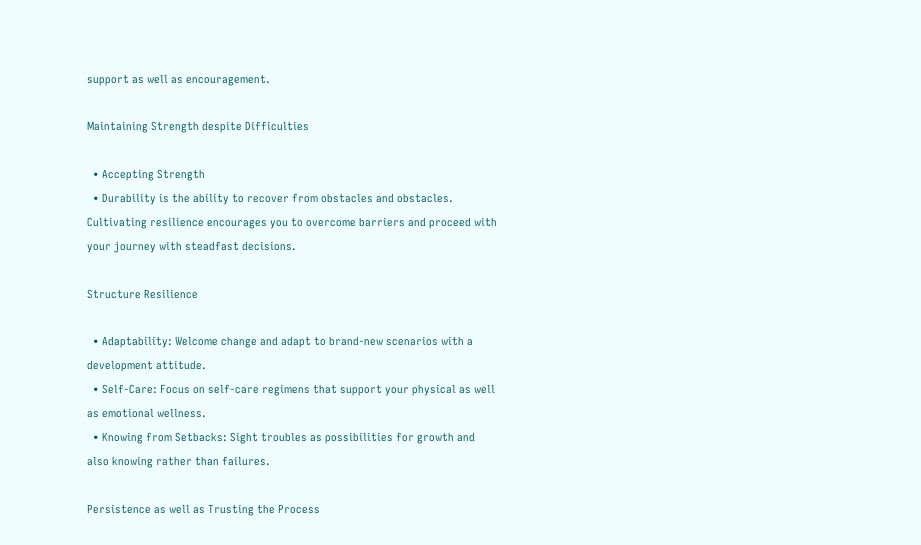support as well as encouragement.

Maintaining Strength despite Difficulties

  • Accepting Strength
  • Durability is the ability to recover from obstacles and obstacles. Cultivating resilience encourages you to overcome barriers and proceed with your journey with steadfast decisions.

Structure Resilience

  • Adaptability: Welcome change and adapt to brand-new scenarios with a development attitude.
  • Self-Care: Focus on self-care regimens that support your physical as well as emotional wellness.
  • Knowing from Setbacks: Sight troubles as possibilities for growth and also knowing rather than failures.

Persistence as well as Trusting the Process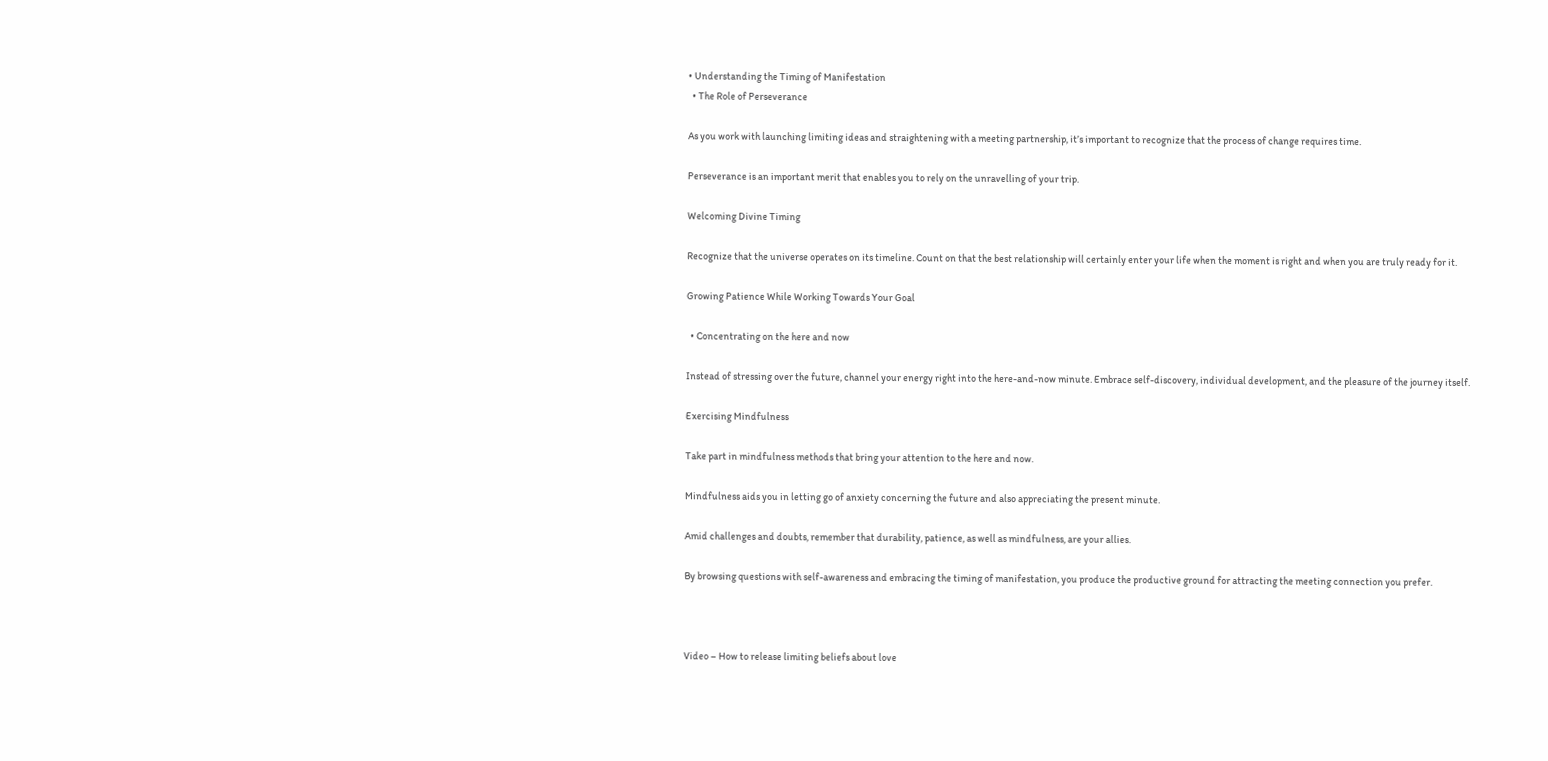• Understanding the Timing of Manifestation
  • The Role of Perseverance

As you work with launching limiting ideas and straightening with a meeting partnership, it’s important to recognize that the process of change requires time.

Perseverance is an important merit that enables you to rely on the unravelling of your trip.

Welcoming Divine Timing

Recognize that the universe operates on its timeline. Count on that the best relationship will certainly enter your life when the moment is right and when you are truly ready for it.

Growing Patience While Working Towards Your Goal

  • Concentrating on the here and now

Instead of stressing over the future, channel your energy right into the here-and-now minute. Embrace self-discovery, individual development, and the pleasure of the journey itself.

Exercising Mindfulness

Take part in mindfulness methods that bring your attention to the here and now.

Mindfulness aids you in letting go of anxiety concerning the future and also appreciating the present minute.

Amid challenges and doubts, remember that durability, patience, as well as mindfulness, are your allies.

By browsing questions with self-awareness and embracing the timing of manifestation, you produce the productive ground for attracting the meeting connection you prefer.



Video – How to release limiting beliefs about love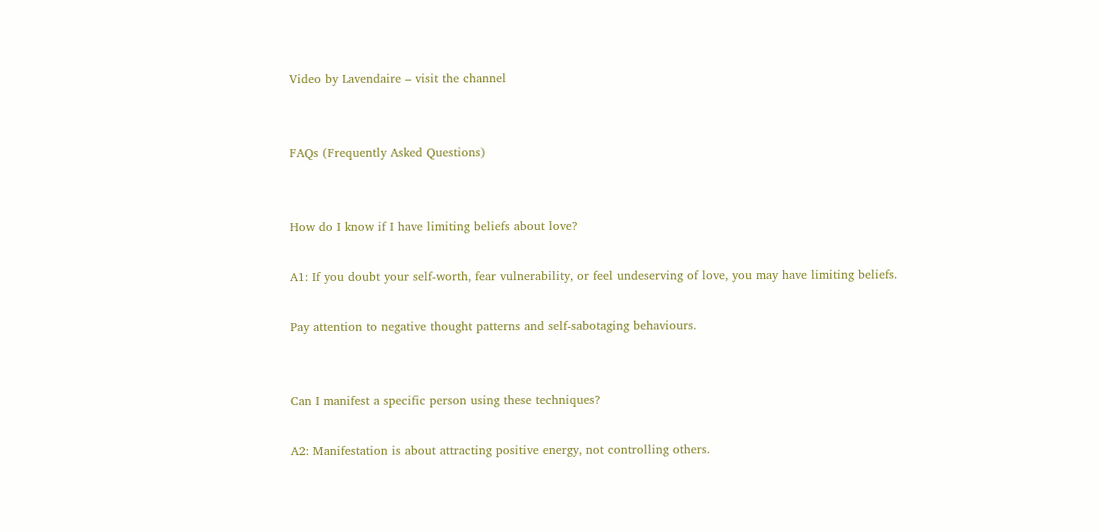Video by Lavendaire – visit the channel


FAQs (Frequently Asked Questions)


How do I know if I have limiting beliefs about love?

A1: If you doubt your self-worth, fear vulnerability, or feel undeserving of love, you may have limiting beliefs.

Pay attention to negative thought patterns and self-sabotaging behaviours.


Can I manifest a specific person using these techniques?

A2: Manifestation is about attracting positive energy, not controlling others.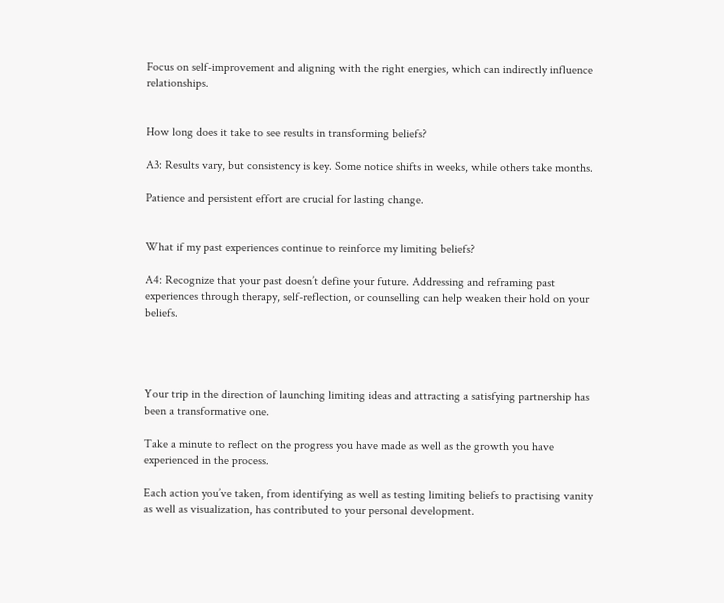Focus on self-improvement and aligning with the right energies, which can indirectly influence relationships.


How long does it take to see results in transforming beliefs?

A3: Results vary, but consistency is key. Some notice shifts in weeks, while others take months.

Patience and persistent effort are crucial for lasting change.


What if my past experiences continue to reinforce my limiting beliefs?

A4: Recognize that your past doesn’t define your future. Addressing and reframing past experiences through therapy, self-reflection, or counselling can help weaken their hold on your beliefs.




Your trip in the direction of launching limiting ideas and attracting a satisfying partnership has been a transformative one.

Take a minute to reflect on the progress you have made as well as the growth you have experienced in the process.

Each action you’ve taken, from identifying as well as testing limiting beliefs to practising vanity as well as visualization, has contributed to your personal development.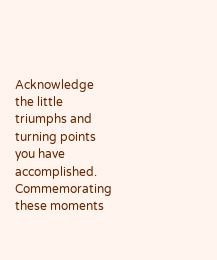Acknowledge the little triumphs and turning points you have accomplished. Commemorating these moments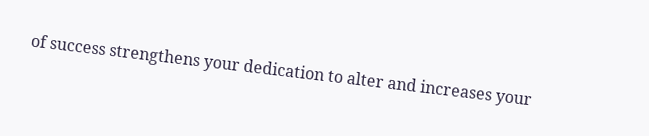of success strengthens your dedication to alter and increases your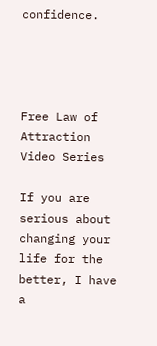confidence.




Free Law of Attraction Video Series

If you are serious about changing your life for the better, I have a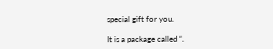special gift for you.

It is a package called “.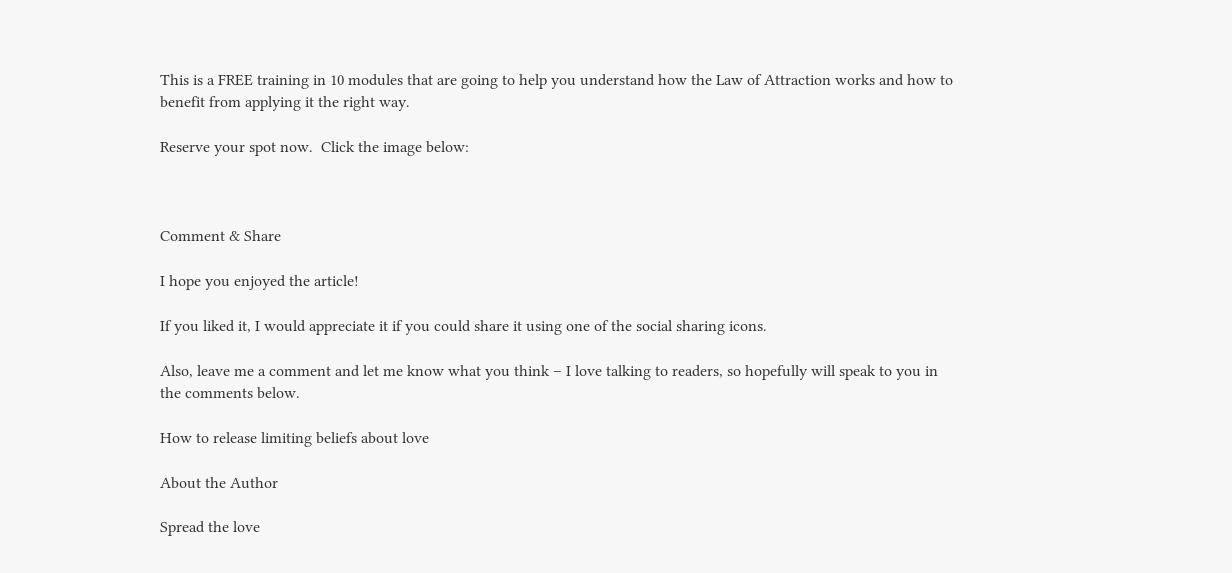This is a FREE training in 10 modules that are going to help you understand how the Law of Attraction works and how to benefit from applying it the right way.

Reserve your spot now.  Click the image below:



Comment & Share

I hope you enjoyed the article!

If you liked it, I would appreciate it if you could share it using one of the social sharing icons.

Also, leave me a comment and let me know what you think – I love talking to readers, so hopefully will speak to you in the comments below.

How to release limiting beliefs about love

About the Author

Spread the love